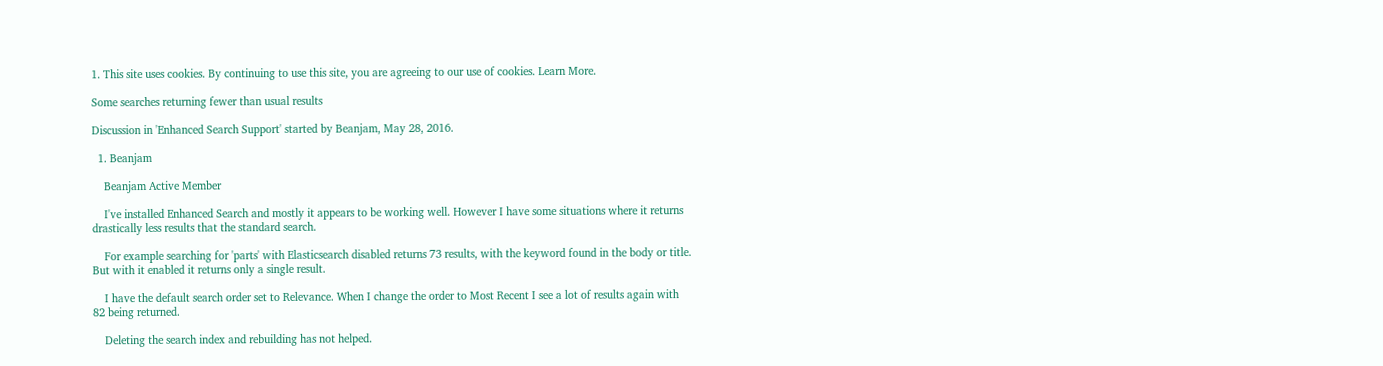1. This site uses cookies. By continuing to use this site, you are agreeing to our use of cookies. Learn More.

Some searches returning fewer than usual results

Discussion in 'Enhanced Search Support' started by Beanjam, May 28, 2016.

  1. Beanjam

    Beanjam Active Member

    I've installed Enhanced Search and mostly it appears to be working well. However I have some situations where it returns drastically less results that the standard search.

    For example searching for 'parts' with Elasticsearch disabled returns 73 results, with the keyword found in the body or title. But with it enabled it returns only a single result.

    I have the default search order set to Relevance. When I change the order to Most Recent I see a lot of results again with 82 being returned.

    Deleting the search index and rebuilding has not helped.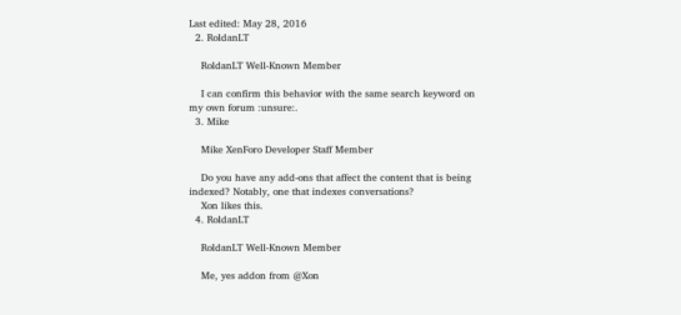Last edited: May 28, 2016
  2. RoldanLT

    RoldanLT Well-Known Member

    I can confirm this behavior with the same search keyword on my own forum :unsure:.
  3. Mike

    Mike XenForo Developer Staff Member

    Do you have any add-ons that affect the content that is being indexed? Notably, one that indexes conversations?
    Xon likes this.
  4. RoldanLT

    RoldanLT Well-Known Member

    Me, yes addon from @Xon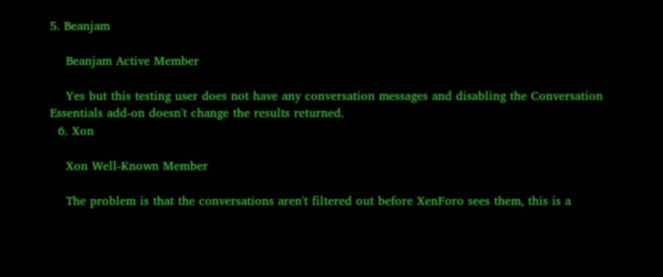5. Beanjam

    Beanjam Active Member

    Yes but this testing user does not have any conversation messages and disabling the Conversation Essentials add-on doesn't change the results returned.
  6. Xon

    Xon Well-Known Member

    The problem is that the conversations aren't filtered out before XenForo sees them, this is a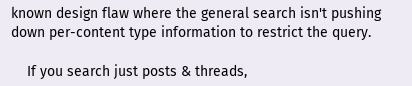known design flaw where the general search isn't pushing down per-content type information to restrict the query.

    If you search just posts & threads,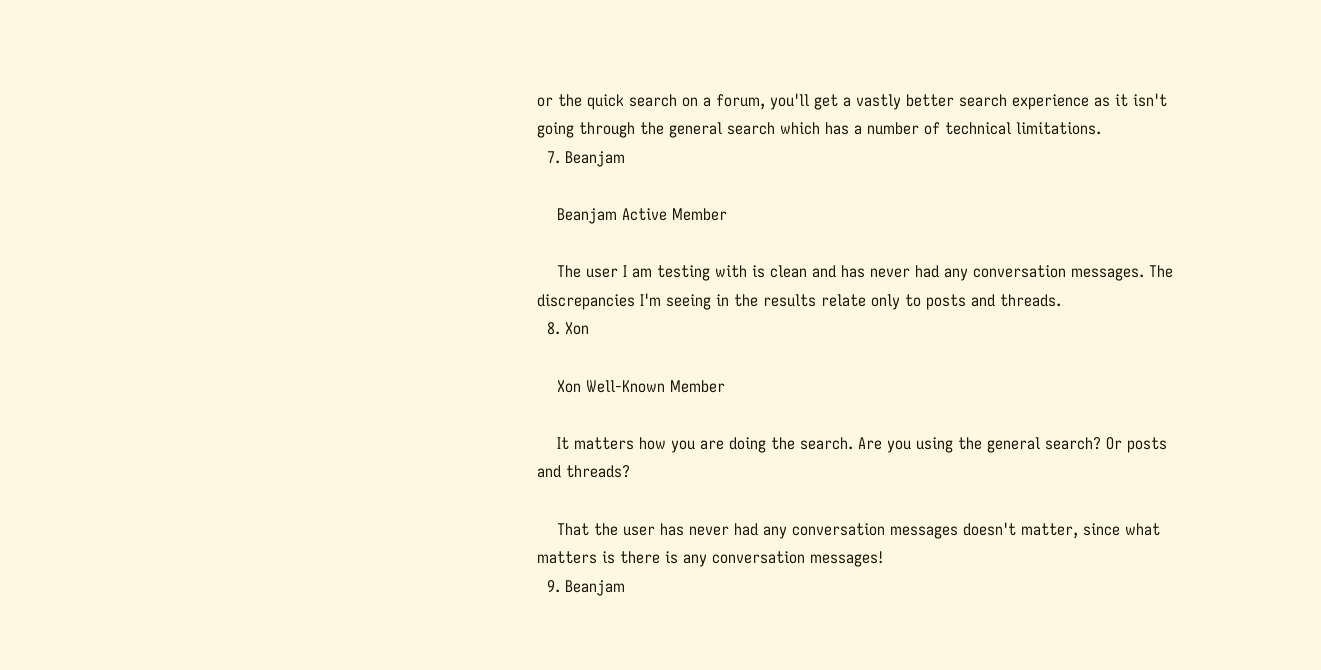or the quick search on a forum, you'll get a vastly better search experience as it isn't going through the general search which has a number of technical limitations.
  7. Beanjam

    Beanjam Active Member

    The user I am testing with is clean and has never had any conversation messages. The discrepancies I'm seeing in the results relate only to posts and threads.
  8. Xon

    Xon Well-Known Member

    It matters how you are doing the search. Are you using the general search? Or posts and threads?

    That the user has never had any conversation messages doesn't matter, since what matters is there is any conversation messages!
  9. Beanjam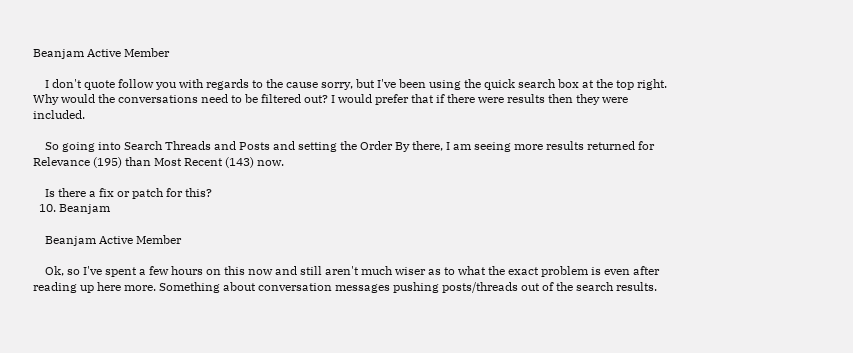Beanjam Active Member

    I don't quote follow you with regards to the cause sorry, but I've been using the quick search box at the top right. Why would the conversations need to be filtered out? I would prefer that if there were results then they were included.

    So going into Search Threads and Posts and setting the Order By there, I am seeing more results returned for Relevance (195) than Most Recent (143) now.

    Is there a fix or patch for this?
  10. Beanjam

    Beanjam Active Member

    Ok, so I've spent a few hours on this now and still aren't much wiser as to what the exact problem is even after reading up here more. Something about conversation messages pushing posts/threads out of the search results.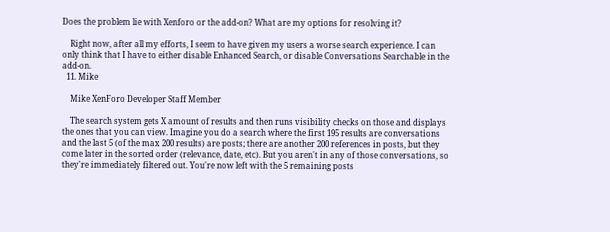Does the problem lie with Xenforo or the add-on? What are my options for resolving it?

    Right now, after all my efforts, I seem to have given my users a worse search experience. I can only think that I have to either disable Enhanced Search, or disable Conversations Searchable in the add-on.
  11. Mike

    Mike XenForo Developer Staff Member

    The search system gets X amount of results and then runs visibility checks on those and displays the ones that you can view. Imagine you do a search where the first 195 results are conversations and the last 5 (of the max 200 results) are posts; there are another 200 references in posts, but they come later in the sorted order (relevance, date, etc). But you aren't in any of those conversations, so they're immediately filtered out. You're now left with the 5 remaining posts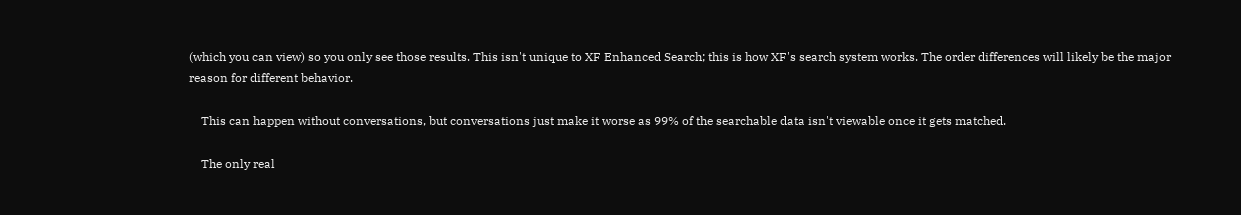(which you can view) so you only see those results. This isn't unique to XF Enhanced Search; this is how XF's search system works. The order differences will likely be the major reason for different behavior.

    This can happen without conversations, but conversations just make it worse as 99% of the searchable data isn't viewable once it gets matched.

    The only real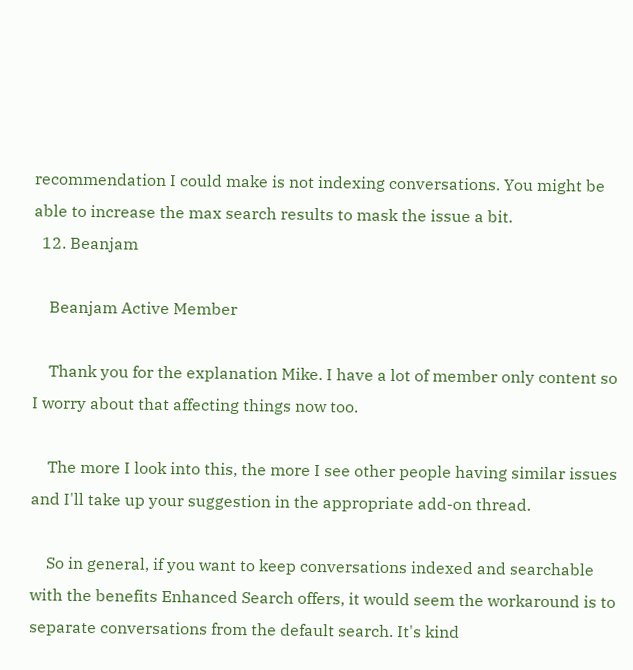recommendation I could make is not indexing conversations. You might be able to increase the max search results to mask the issue a bit.
  12. Beanjam

    Beanjam Active Member

    Thank you for the explanation Mike. I have a lot of member only content so I worry about that affecting things now too.

    The more I look into this, the more I see other people having similar issues and I'll take up your suggestion in the appropriate add-on thread.

    So in general, if you want to keep conversations indexed and searchable with the benefits Enhanced Search offers, it would seem the workaround is to separate conversations from the default search. It's kind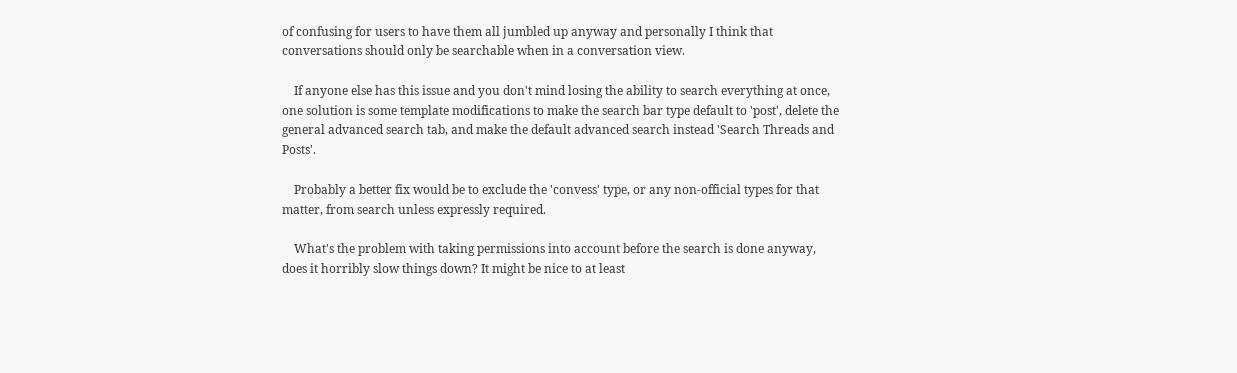of confusing for users to have them all jumbled up anyway and personally I think that conversations should only be searchable when in a conversation view.

    If anyone else has this issue and you don't mind losing the ability to search everything at once, one solution is some template modifications to make the search bar type default to 'post', delete the general advanced search tab, and make the default advanced search instead 'Search Threads and Posts'.

    Probably a better fix would be to exclude the 'convess' type, or any non-official types for that matter, from search unless expressly required.

    What's the problem with taking permissions into account before the search is done anyway, does it horribly slow things down? It might be nice to at least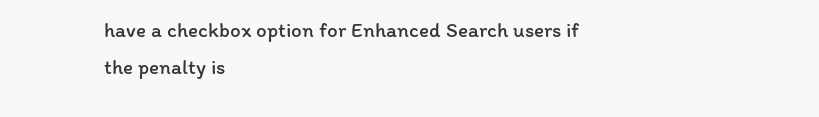have a checkbox option for Enhanced Search users if the penalty is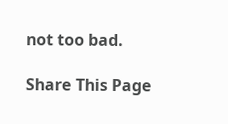not too bad.

Share This Page